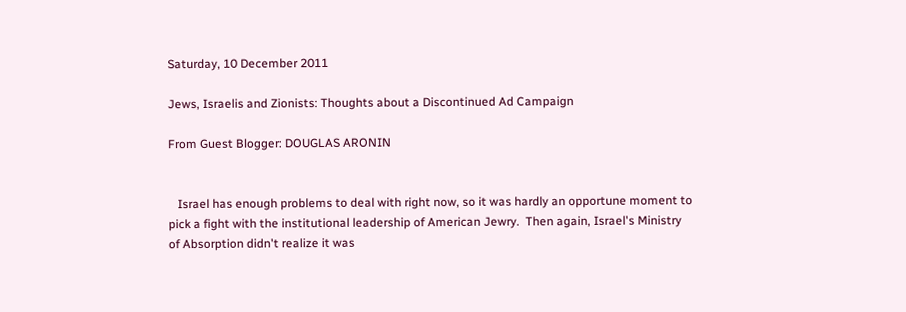Saturday, 10 December 2011

Jews, Israelis and Zionists: Thoughts about a Discontinued Ad Campaign

From Guest Blogger: DOUGLAS ARONIN


   Israel has enough problems to deal with right now, so it was hardly an opportune moment to pick a fight with the institutional leadership of American Jewry.  Then again, Israel's Ministry of Absorption didn't realize it was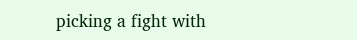picking a fight with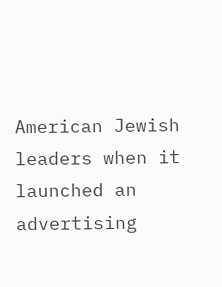American Jewish leaders when it launched an advertising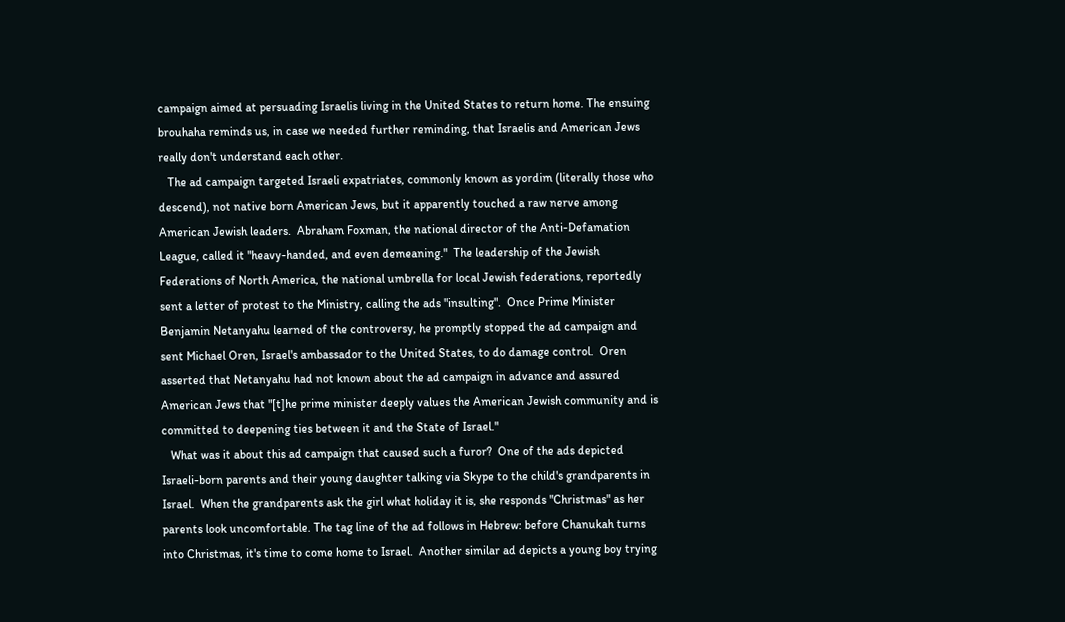campaign aimed at persuading Israelis living in the United States to return home. The ensuing brouhaha reminds us, in case we needed further reminding, that Israelis and American Jews really don't understand each other.
   The ad campaign targeted Israeli expatriates, commonly known as yordim (literally those who descend), not native born American Jews, but it apparently touched a raw nerve among American Jewish leaders.  Abraham Foxman, the national director of the Anti-Defamation League, called it "heavy-handed, and even demeaning."  The leadership of the Jewish Federations of North America, the national umbrella for local Jewish federations, reportedly sent a letter of protest to the Ministry, calling the ads "insulting".  Once Prime Minister Benjamin Netanyahu learned of the controversy, he promptly stopped the ad campaign and sent Michael Oren, Israel's ambassador to the United States, to do damage control.  Oren asserted that Netanyahu had not known about the ad campaign in advance and assured American Jews that "[t]he prime minister deeply values the American Jewish community and is committed to deepening ties between it and the State of Israel."
   What was it about this ad campaign that caused such a furor?  One of the ads depicted Israeli-born parents and their young daughter talking via Skype to the child's grandparents in Israel.  When the grandparents ask the girl what holiday it is, she responds "Christmas" as her parents look uncomfortable. The tag line of the ad follows in Hebrew: before Chanukah turns into Christmas, it's time to come home to Israel.  Another similar ad depicts a young boy trying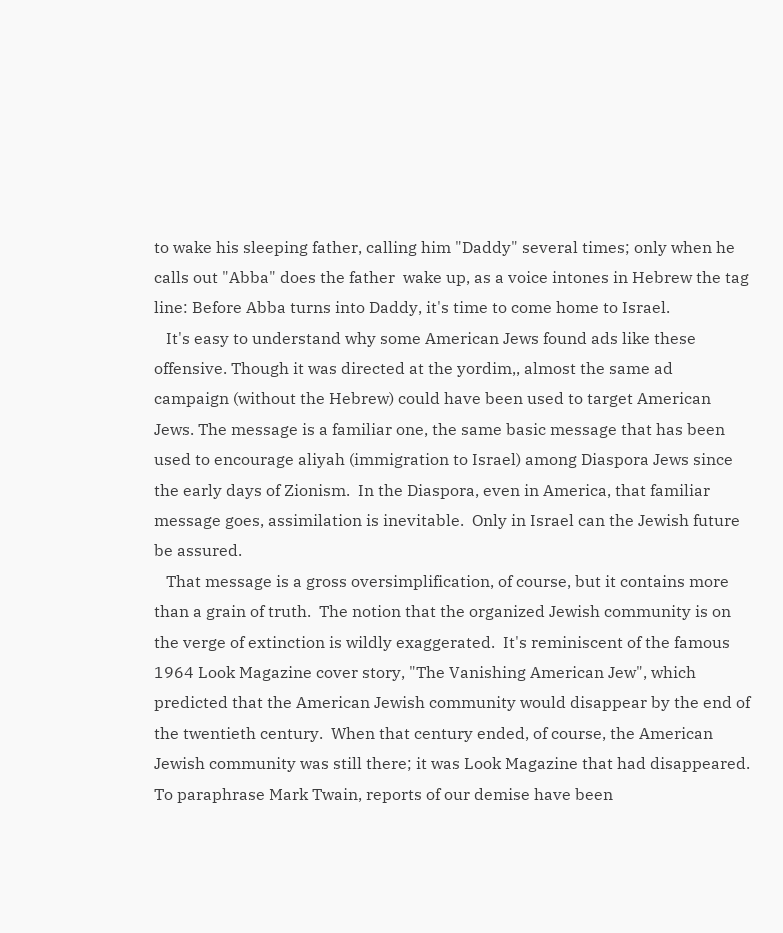to wake his sleeping father, calling him "Daddy" several times; only when he calls out "Abba" does the father  wake up, as a voice intones in Hebrew the tag line: Before Abba turns into Daddy, it's time to come home to Israel.
   It's easy to understand why some American Jews found ads like these offensive. Though it was directed at the yordim,, almost the same ad campaign (without the Hebrew) could have been used to target American Jews. The message is a familiar one, the same basic message that has been used to encourage aliyah (immigration to Israel) among Diaspora Jews since the early days of Zionism.  In the Diaspora, even in America, that familiar message goes, assimilation is inevitable.  Only in Israel can the Jewish future be assured.
   That message is a gross oversimplification, of course, but it contains more than a grain of truth.  The notion that the organized Jewish community is on the verge of extinction is wildly exaggerated.  It's reminiscent of the famous 1964 Look Magazine cover story, "The Vanishing American Jew", which predicted that the American Jewish community would disappear by the end of the twentieth century.  When that century ended, of course, the American Jewish community was still there; it was Look Magazine that had disappeared.  To paraphrase Mark Twain, reports of our demise have been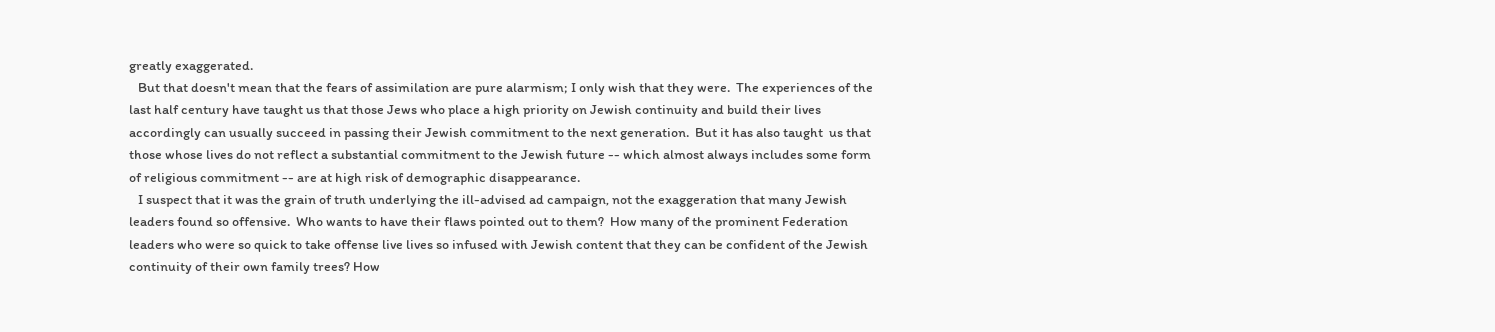greatly exaggerated.
   But that doesn't mean that the fears of assimilation are pure alarmism; I only wish that they were.  The experiences of the last half century have taught us that those Jews who place a high priority on Jewish continuity and build their lives accordingly can usually succeed in passing their Jewish commitment to the next generation.  But it has also taught  us that those whose lives do not reflect a substantial commitment to the Jewish future -- which almost always includes some form of religious commitment -- are at high risk of demographic disappearance.
   I suspect that it was the grain of truth underlying the ill-advised ad campaign, not the exaggeration that many Jewish leaders found so offensive.  Who wants to have their flaws pointed out to them?  How many of the prominent Federation leaders who were so quick to take offense live lives so infused with Jewish content that they can be confident of the Jewish continuity of their own family trees? How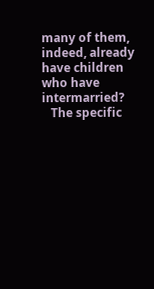many of them, indeed, already have children who have intermarried?
   The specific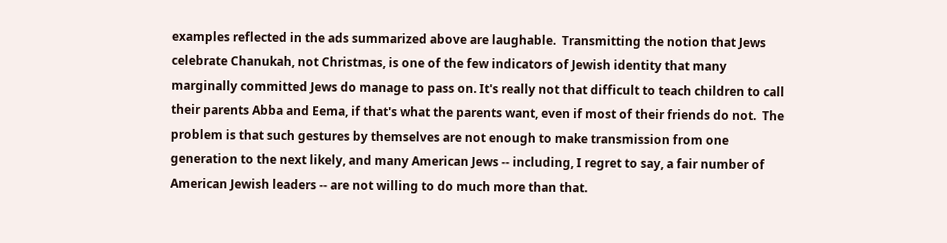examples reflected in the ads summarized above are laughable.  Transmitting the notion that Jews celebrate Chanukah, not Christmas, is one of the few indicators of Jewish identity that many marginally committed Jews do manage to pass on. It's really not that difficult to teach children to call their parents Abba and Eema, if that's what the parents want, even if most of their friends do not.  The problem is that such gestures by themselves are not enough to make transmission from one generation to the next likely, and many American Jews -- including, I regret to say, a fair number of American Jewish leaders -- are not willing to do much more than that.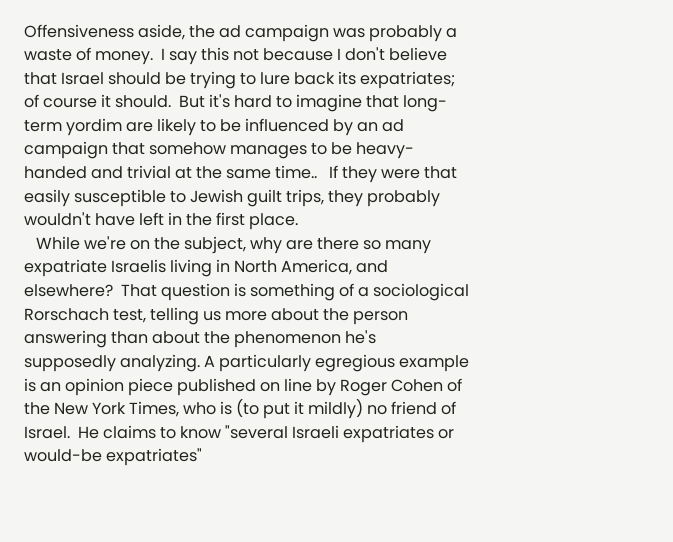Offensiveness aside, the ad campaign was probably a waste of money.  I say this not because I don't believe that Israel should be trying to lure back its expatriates; of course it should.  But it's hard to imagine that long-term yordim are likely to be influenced by an ad campaign that somehow manages to be heavy-handed and trivial at the same time..   If they were that easily susceptible to Jewish guilt trips, they probably wouldn't have left in the first place.
   While we're on the subject, why are there so many expatriate Israelis living in North America, and elsewhere?  That question is something of a sociological Rorschach test, telling us more about the person answering than about the phenomenon he's supposedly analyzing. A particularly egregious example is an opinion piece published on line by Roger Cohen of the New York Times, who is (to put it mildly) no friend of Israel.  He claims to know "several Israeli expatriates or would-be expatriates"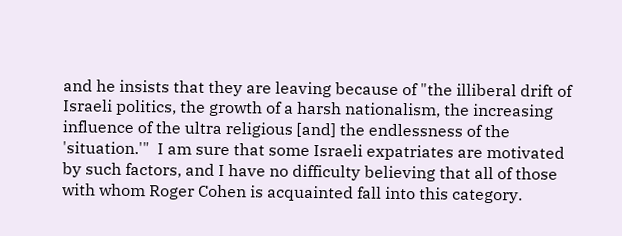and he insists that they are leaving because of "the illiberal drift of Israeli politics, the growth of a harsh nationalism, the increasing influence of the ultra religious [and] the endlessness of the 'situation.'"  I am sure that some Israeli expatriates are motivated by such factors, and I have no difficulty believing that all of those with whom Roger Cohen is acquainted fall into this category.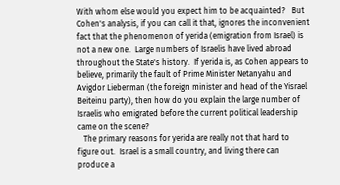With whom else would you expect him to be acquainted?   But Cohen's analysis, if you can call it that, ignores the inconvenient fact that the phenomenon of yerida (emigration from Israel) is not a new one.  Large numbers of Israelis have lived abroad throughout the State's history.  If yerida is, as Cohen appears to believe, primarily the fault of Prime Minister Netanyahu and Avigdor Lieberman (the foreign minister and head of the Yisrael Beiteinu party), then how do you explain the large number of Israelis who emigrated before the current political leadership came on the scene?
   The primary reasons for yerida are really not that hard to figure out.  Israel is a small country, and living there can produce a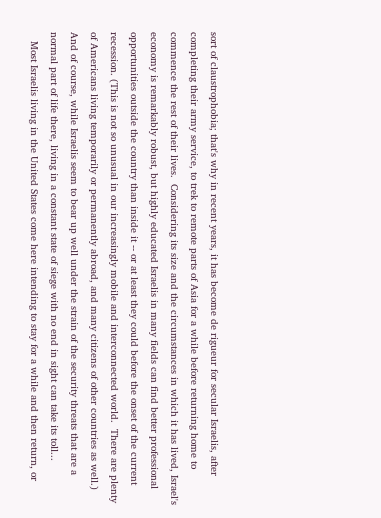sort of claustrophobia; that's why in recent years, it has become de rigueur for secular Israelis, after completing their army service, to trek to remote parts of Asia for a while before returning home to commence the rest of their lives.  Considering its size and the circumstances in which it has lived, Israel's economy is remarkably robust, but highly educated Israelis in many fields can find better professional opportunities outside the country than inside it -- or at least they could before the onset of the current recession. (This is not so unusual in our increasingly mobile and interconnected world.  There are plenty of Americans living temporarily or permanently abroad, and many citizens of other countries as well.) And of course, while Israelis seem to bear up well under the strain of the security threats that are a normal part of life there, living in a constant state of siege with no end in sight can take its toll...
   Most Israelis living in the United States come here intending to stay for a while and then return, or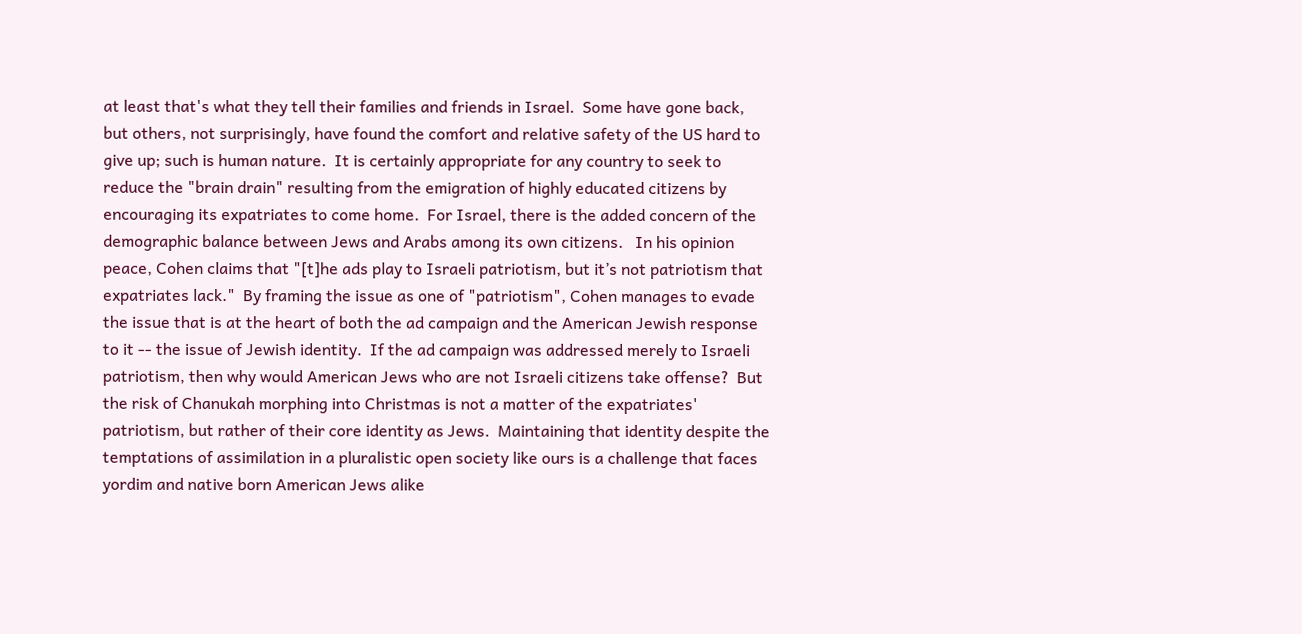at least that's what they tell their families and friends in Israel.  Some have gone back, but others, not surprisingly, have found the comfort and relative safety of the US hard to give up; such is human nature.  It is certainly appropriate for any country to seek to reduce the "brain drain" resulting from the emigration of highly educated citizens by encouraging its expatriates to come home.  For Israel, there is the added concern of the demographic balance between Jews and Arabs among its own citizens.   In his opinion peace, Cohen claims that "[t]he ads play to Israeli patriotism, but it’s not patriotism that expatriates lack."  By framing the issue as one of "patriotism", Cohen manages to evade the issue that is at the heart of both the ad campaign and the American Jewish response to it -- the issue of Jewish identity.  If the ad campaign was addressed merely to Israeli patriotism, then why would American Jews who are not Israeli citizens take offense?  But the risk of Chanukah morphing into Christmas is not a matter of the expatriates' patriotism, but rather of their core identity as Jews.  Maintaining that identity despite the temptations of assimilation in a pluralistic open society like ours is a challenge that faces yordim and native born American Jews alike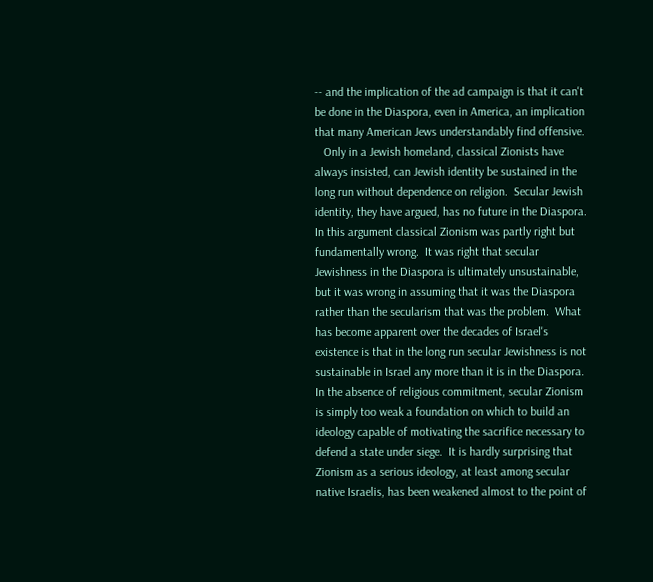-- and the implication of the ad campaign is that it can't be done in the Diaspora, even in America, an implication that many American Jews understandably find offensive.
   Only in a Jewish homeland, classical Zionists have always insisted, can Jewish identity be sustained in the long run without dependence on religion.  Secular Jewish identity, they have argued, has no future in the Diaspora.  In this argument classical Zionism was partly right but fundamentally wrong.  It was right that secular Jewishness in the Diaspora is ultimately unsustainable, but it was wrong in assuming that it was the Diaspora rather than the secularism that was the problem.  What has become apparent over the decades of Israel's existence is that in the long run secular Jewishness is not sustainable in Israel any more than it is in the Diaspora.   In the absence of religious commitment, secular Zionism is simply too weak a foundation on which to build an ideology capable of motivating the sacrifice necessary to defend a state under siege.  It is hardly surprising that Zionism as a serious ideology, at least among secular native Israelis, has been weakened almost to the point of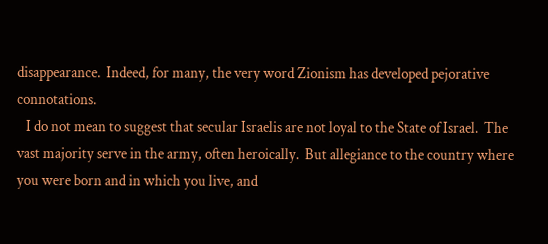disappearance.  Indeed, for many, the very word Zionism has developed pejorative connotations.
   I do not mean to suggest that secular Israelis are not loyal to the State of Israel.  The vast majority serve in the army, often heroically.  But allegiance to the country where you were born and in which you live, and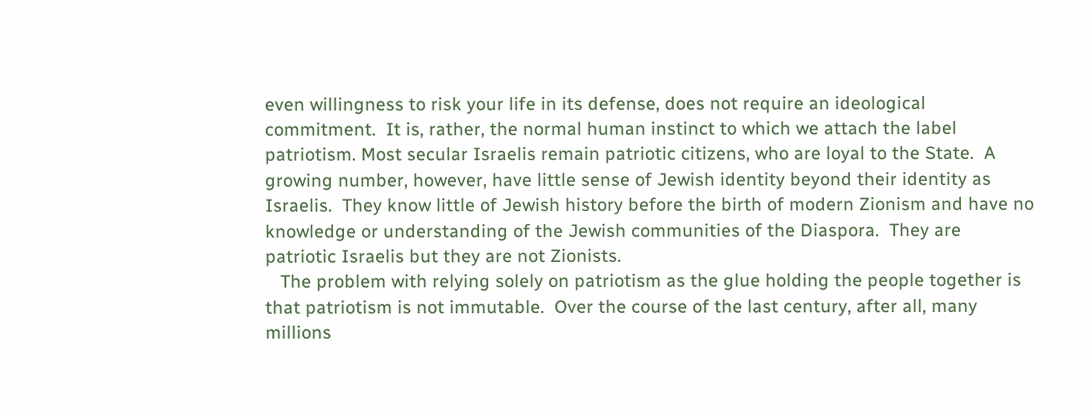even willingness to risk your life in its defense, does not require an ideological commitment.  It is, rather, the normal human instinct to which we attach the label patriotism. Most secular Israelis remain patriotic citizens, who are loyal to the State.  A growing number, however, have little sense of Jewish identity beyond their identity as Israelis.  They know little of Jewish history before the birth of modern Zionism and have no knowledge or understanding of the Jewish communities of the Diaspora.  They are patriotic Israelis but they are not Zionists.
   The problem with relying solely on patriotism as the glue holding the people together is that patriotism is not immutable.  Over the course of the last century, after all, many millions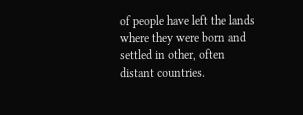of people have left the lands where they were born and settled in other, often distant countries.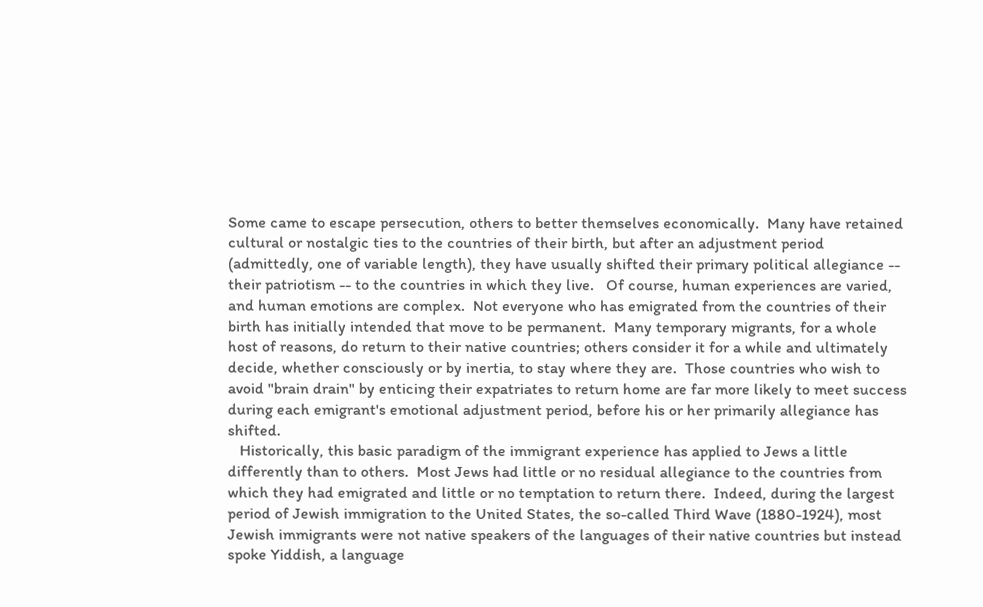Some came to escape persecution, others to better themselves economically.  Many have retained cultural or nostalgic ties to the countries of their birth, but after an adjustment period (admittedly, one of variable length), they have usually shifted their primary political allegiance -- their patriotism -- to the countries in which they live.   Of course, human experiences are varied, and human emotions are complex.  Not everyone who has emigrated from the countries of their birth has initially intended that move to be permanent.  Many temporary migrants, for a whole host of reasons, do return to their native countries; others consider it for a while and ultimately decide, whether consciously or by inertia, to stay where they are.  Those countries who wish to avoid "brain drain" by enticing their expatriates to return home are far more likely to meet success during each emigrant's emotional adjustment period, before his or her primarily allegiance has shifted.
   Historically, this basic paradigm of the immigrant experience has applied to Jews a little differently than to others.  Most Jews had little or no residual allegiance to the countries from which they had emigrated and little or no temptation to return there.  Indeed, during the largest period of Jewish immigration to the United States, the so-called Third Wave (1880-1924), most Jewish immigrants were not native speakers of the languages of their native countries but instead spoke Yiddish, a language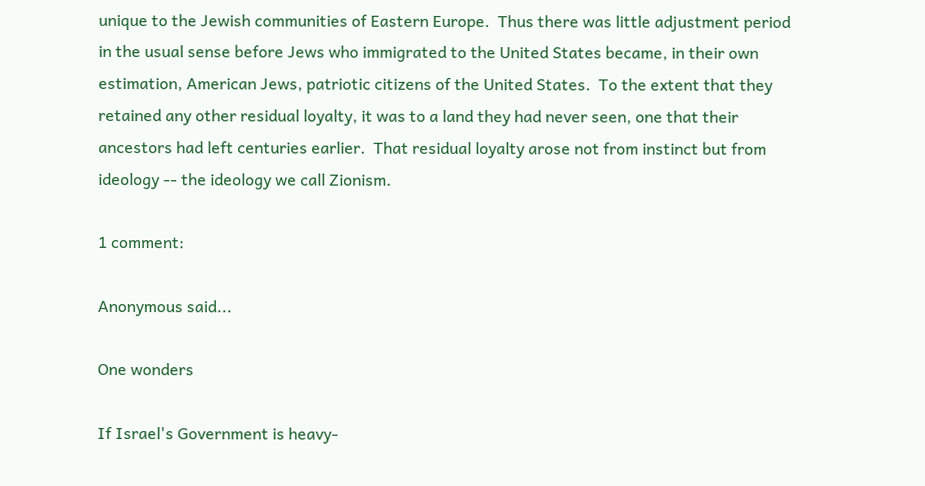unique to the Jewish communities of Eastern Europe.  Thus there was little adjustment period in the usual sense before Jews who immigrated to the United States became, in their own estimation, American Jews, patriotic citizens of the United States.  To the extent that they retained any other residual loyalty, it was to a land they had never seen, one that their ancestors had left centuries earlier.  That residual loyalty arose not from instinct but from ideology -- the ideology we call Zionism.

1 comment:

Anonymous said...

One wonders

If Israel's Government is heavy-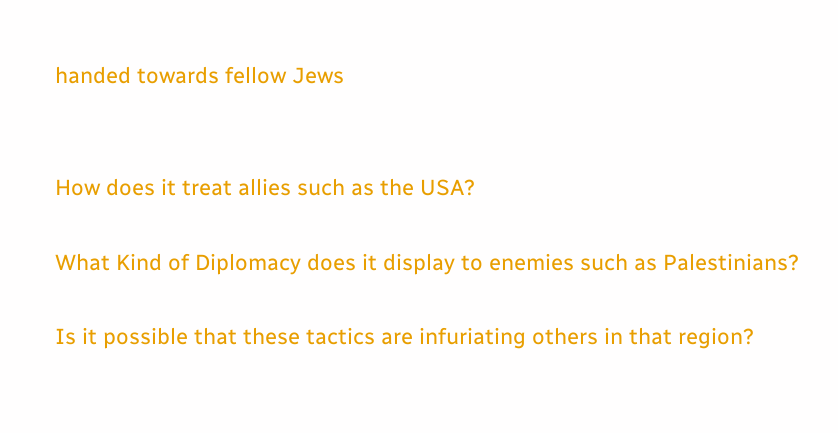handed towards fellow Jews


How does it treat allies such as the USA?

What Kind of Diplomacy does it display to enemies such as Palestinians?

Is it possible that these tactics are infuriating others in that region?